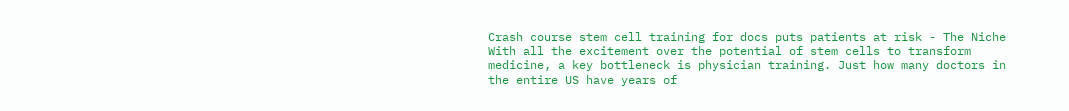Crash course stem cell training for docs puts patients at risk - The Niche
With all the excitement over the potential of stem cells to transform medicine, a key bottleneck is physician training. Just how many doctors in the entire US have years of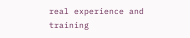real experience and training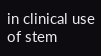in clinical use of stem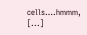cells….hmmm, [...]